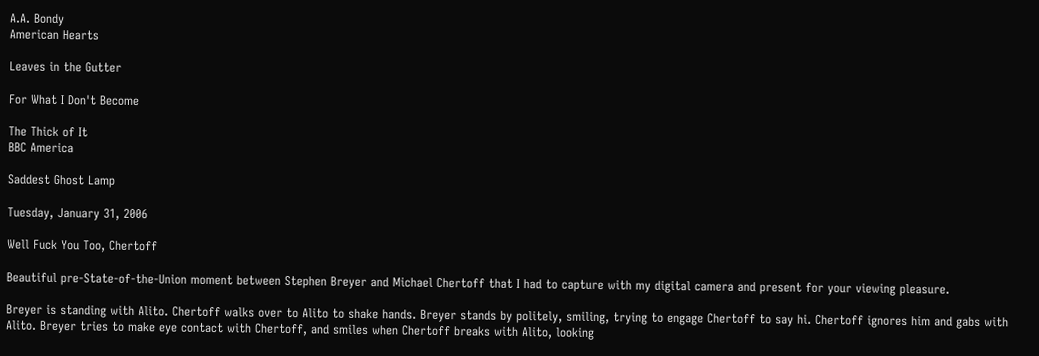A.A. Bondy
American Hearts

Leaves in the Gutter

For What I Don't Become

The Thick of It
BBC America

Saddest Ghost Lamp

Tuesday, January 31, 2006

Well Fuck You Too, Chertoff

Beautiful pre-State-of-the-Union moment between Stephen Breyer and Michael Chertoff that I had to capture with my digital camera and present for your viewing pleasure.

Breyer is standing with Alito. Chertoff walks over to Alito to shake hands. Breyer stands by politely, smiling, trying to engage Chertoff to say hi. Chertoff ignores him and gabs with Alito. Breyer tries to make eye contact with Chertoff, and smiles when Chertoff breaks with Alito, looking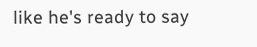like he's ready to say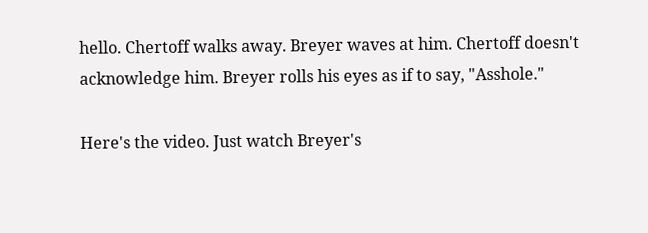hello. Chertoff walks away. Breyer waves at him. Chertoff doesn't acknowledge him. Breyer rolls his eyes as if to say, "Asshole."

Here's the video. Just watch Breyer's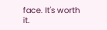face. It's worth it.